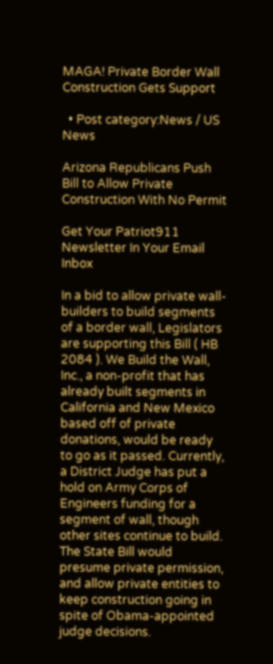MAGA! Private Border Wall Construction Gets Support

  • Post category:News / US News

Arizona Republicans Push Bill to Allow Private Construction With No Permit

Get Your Patriot911 Newsletter In Your Email Inbox

In a bid to allow private wall-builders to build segments of a border wall, Legislators are supporting this Bill ( HB 2084 ). We Build the Wall, Inc., a non-profit that has already built segments in California and New Mexico based off of private donations, would be ready to go as it passed. Currently, a District Judge has put a hold on Army Corps of Engineers funding for a segment of wall, though other sites continue to build. The State Bill would presume private permission, and allow private entities to keep construction going in spite of Obama-appointed judge decisions.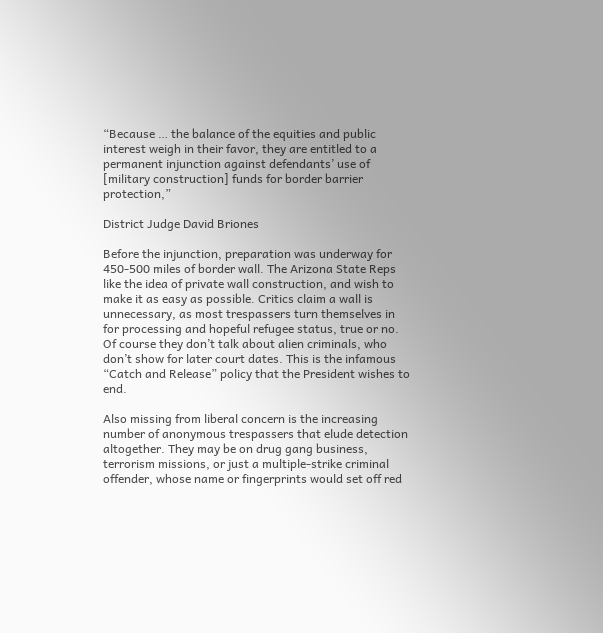“Because … the balance of the equities and public interest weigh in their favor, they are entitled to a permanent injunction against defendants’ use of [military construction] funds for border barrier protection,”

District Judge David Briones

Before the injunction, preparation was underway for 450-500 miles of border wall. The Arizona State Reps like the idea of private wall construction, and wish to make it as easy as possible. Critics claim a wall is unnecessary, as most trespassers turn themselves in for processing and hopeful refugee status, true or no. Of course they don’t talk about alien criminals, who don’t show for later court dates. This is the infamous “Catch and Release” policy that the President wishes to end.

Also missing from liberal concern is the increasing number of anonymous trespassers that elude detection altogether. They may be on drug gang business, terrorism missions, or just a multiple-strike criminal offender, whose name or fingerprints would set off red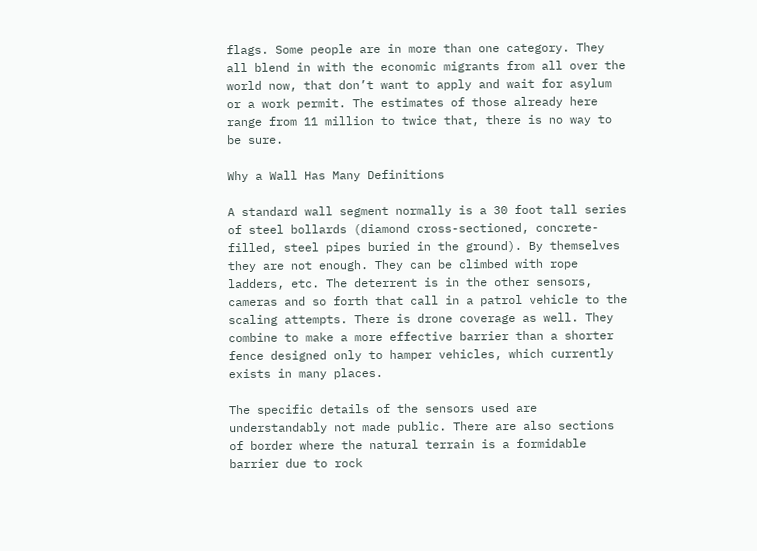flags. Some people are in more than one category. They all blend in with the economic migrants from all over the world now, that don’t want to apply and wait for asylum or a work permit. The estimates of those already here range from 11 million to twice that, there is no way to be sure.

Why a Wall Has Many Definitions

A standard wall segment normally is a 30 foot tall series of steel bollards (diamond cross-sectioned, concrete-filled, steel pipes buried in the ground). By themselves they are not enough. They can be climbed with rope ladders, etc. The deterrent is in the other sensors, cameras and so forth that call in a patrol vehicle to the scaling attempts. There is drone coverage as well. They combine to make a more effective barrier than a shorter fence designed only to hamper vehicles, which currently exists in many places.

The specific details of the sensors used are understandably not made public. There are also sections of border where the natural terrain is a formidable barrier due to rock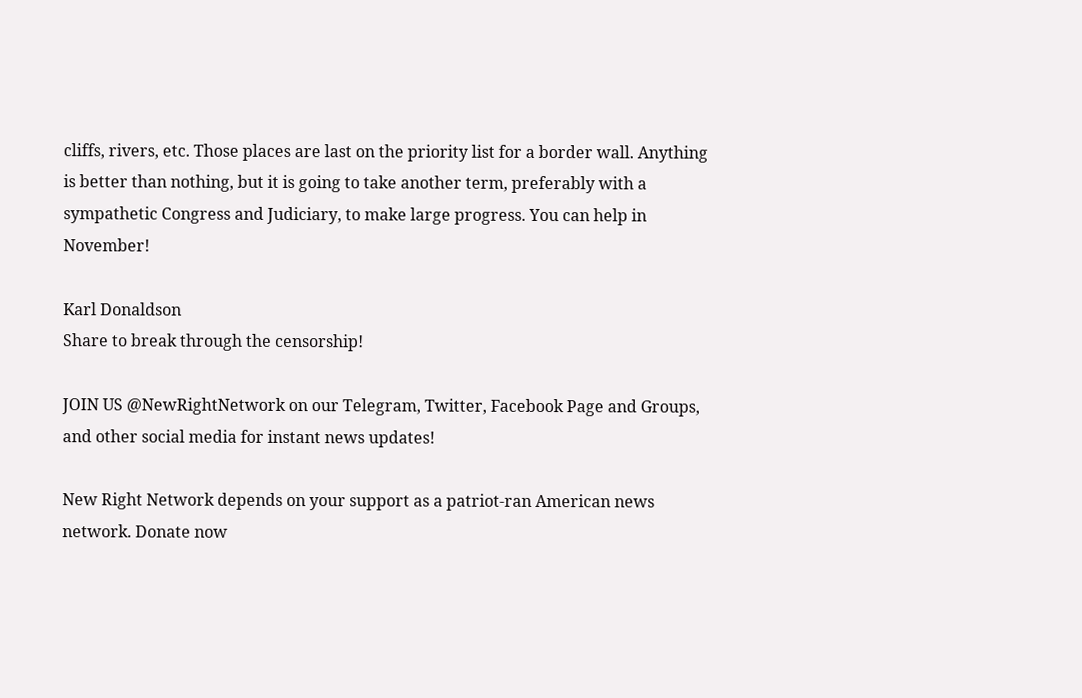cliffs, rivers, etc. Those places are last on the priority list for a border wall. Anything is better than nothing, but it is going to take another term, preferably with a sympathetic Congress and Judiciary, to make large progress. You can help in November!

Karl Donaldson
Share to break through the censorship!

JOIN US @NewRightNetwork on our Telegram, Twitter, Facebook Page and Groups, and other social media for instant news updates!

New Right Network depends on your support as a patriot-ran American news network. Donate now